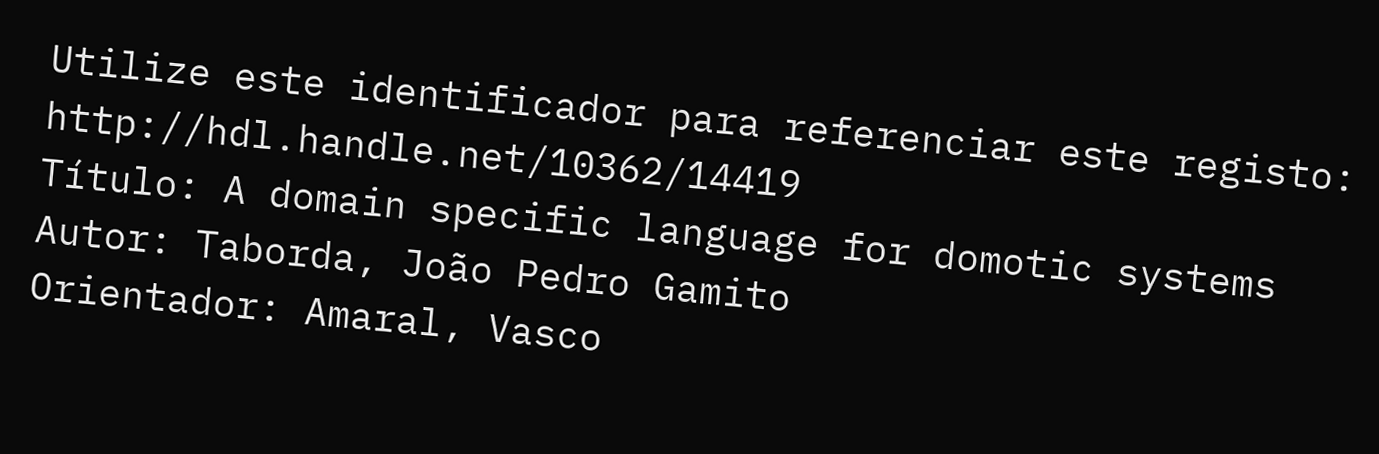Utilize este identificador para referenciar este registo: http://hdl.handle.net/10362/14419
Título: A domain specific language for domotic systems
Autor: Taborda, João Pedro Gamito
Orientador: Amaral, Vasco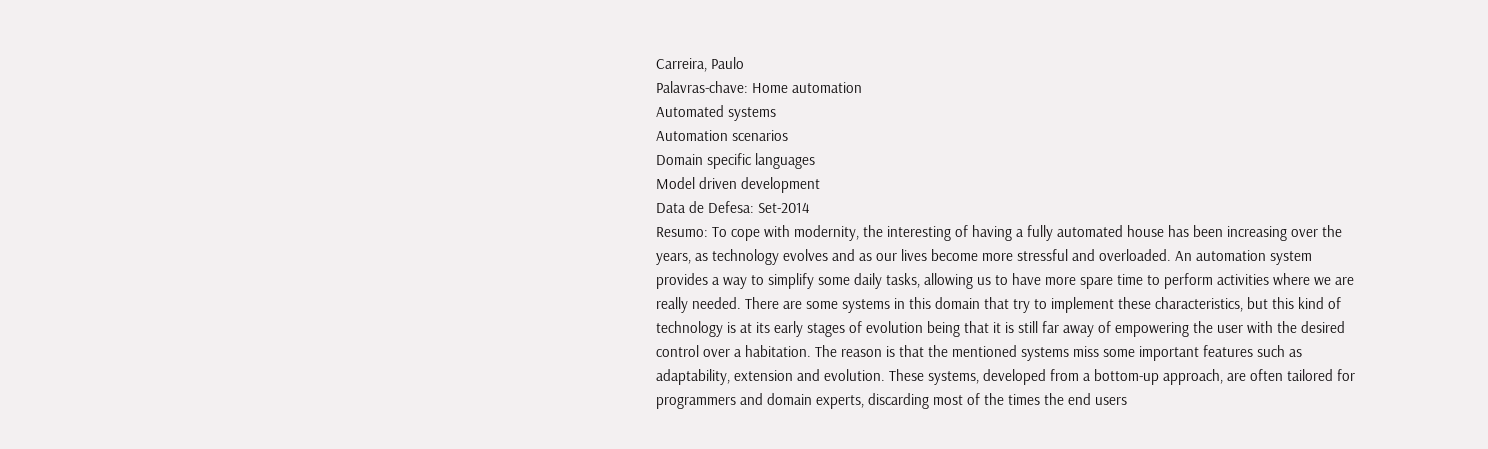Carreira, Paulo
Palavras-chave: Home automation
Automated systems
Automation scenarios
Domain specific languages
Model driven development
Data de Defesa: Set-2014
Resumo: To cope with modernity, the interesting of having a fully automated house has been increasing over the years, as technology evolves and as our lives become more stressful and overloaded. An automation system provides a way to simplify some daily tasks, allowing us to have more spare time to perform activities where we are really needed. There are some systems in this domain that try to implement these characteristics, but this kind of technology is at its early stages of evolution being that it is still far away of empowering the user with the desired control over a habitation. The reason is that the mentioned systems miss some important features such as adaptability, extension and evolution. These systems, developed from a bottom-up approach, are often tailored for programmers and domain experts, discarding most of the times the end users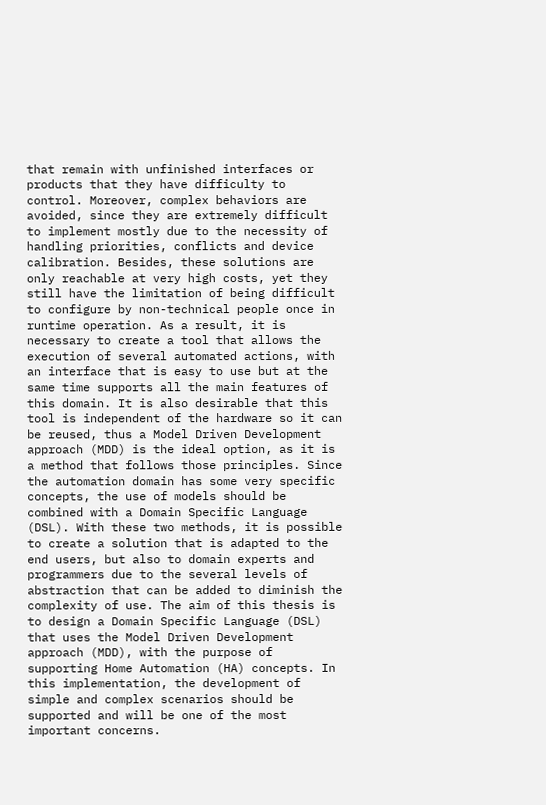that remain with unfinished interfaces or products that they have difficulty to control. Moreover, complex behaviors are avoided, since they are extremely difficult to implement mostly due to the necessity of handling priorities, conflicts and device calibration. Besides, these solutions are only reachable at very high costs, yet they still have the limitation of being difficult to configure by non-technical people once in runtime operation. As a result, it is necessary to create a tool that allows the execution of several automated actions, with an interface that is easy to use but at the same time supports all the main features of this domain. It is also desirable that this tool is independent of the hardware so it can be reused, thus a Model Driven Development approach (MDD) is the ideal option, as it is a method that follows those principles. Since the automation domain has some very specific concepts, the use of models should be combined with a Domain Specific Language (DSL). With these two methods, it is possible to create a solution that is adapted to the end users, but also to domain experts and programmers due to the several levels of abstraction that can be added to diminish the complexity of use. The aim of this thesis is to design a Domain Specific Language (DSL) that uses the Model Driven Development approach (MDD), with the purpose of supporting Home Automation (HA) concepts. In this implementation, the development of simple and complex scenarios should be supported and will be one of the most important concerns.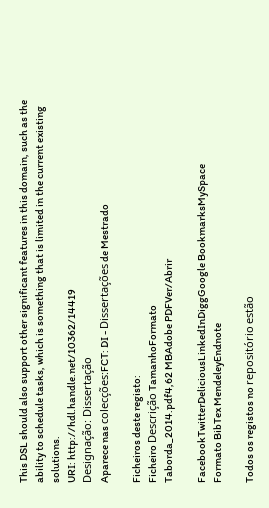This DSL should also support other significant features in this domain, such as the ability to schedule tasks, which is something that is limited in the current existing solutions.
URI: http://hdl.handle.net/10362/14419
Designação: Dissertação
Aparece nas colecções:FCT: DI - Dissertações de Mestrado

Ficheiros deste registo:
Ficheiro Descrição TamanhoFormato
Taborda_2014.pdf4,62 MBAdobe PDFVer/Abrir

FacebookTwitterDeliciousLinkedInDiggGoogle BookmarksMySpace
Formato BibTex MendeleyEndnote

Todos os registos no repositório estão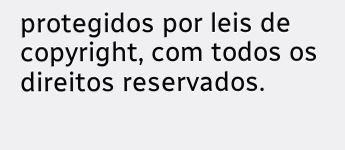protegidos por leis de copyright, com todos os direitos reservados.